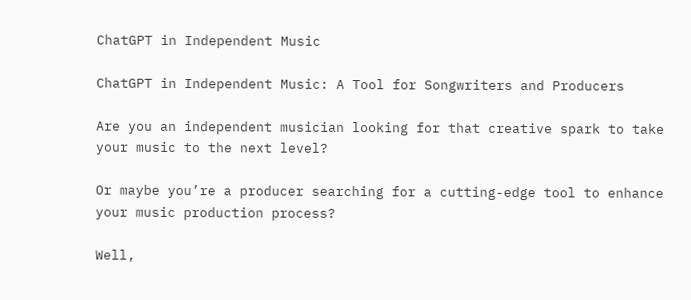ChatGPT in Independent Music

ChatGPT in Independent Music: A Tool for Songwriters and Producers

Are you an independent musician looking for that creative spark to take your music to the next level?

Or maybe you’re a producer searching for a cutting-edge tool to enhance your music production process?

Well,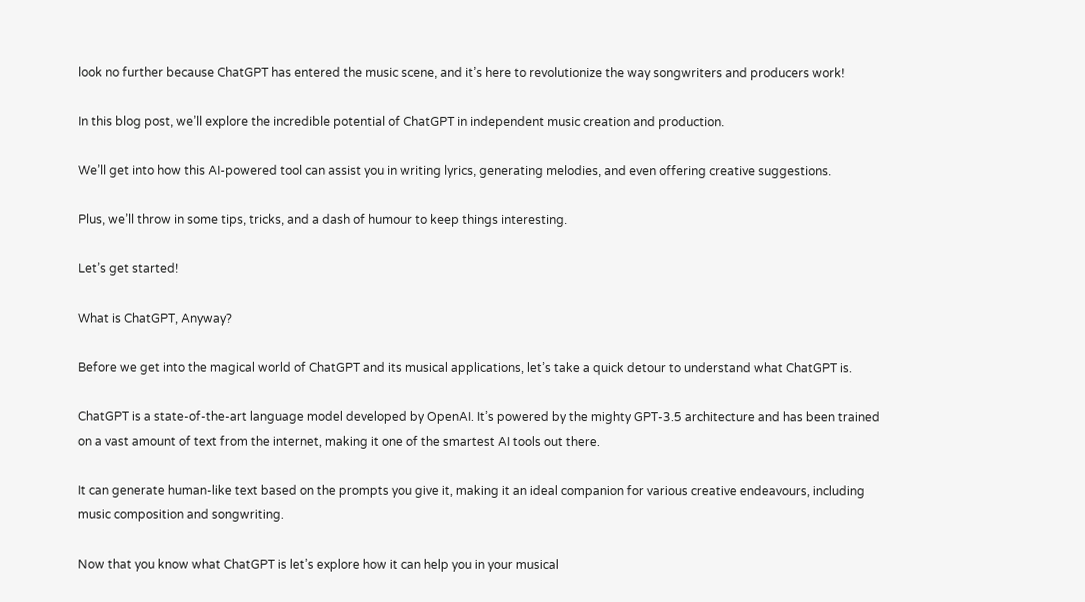look no further because ChatGPT has entered the music scene, and it’s here to revolutionize the way songwriters and producers work!

In this blog post, we’ll explore the incredible potential of ChatGPT in independent music creation and production.

We’ll get into how this AI-powered tool can assist you in writing lyrics, generating melodies, and even offering creative suggestions.

Plus, we’ll throw in some tips, tricks, and a dash of humour to keep things interesting.

Let’s get started!

What is ChatGPT, Anyway?

Before we get into the magical world of ChatGPT and its musical applications, let’s take a quick detour to understand what ChatGPT is.

ChatGPT is a state-of-the-art language model developed by OpenAI. It’s powered by the mighty GPT-3.5 architecture and has been trained on a vast amount of text from the internet, making it one of the smartest AI tools out there.

It can generate human-like text based on the prompts you give it, making it an ideal companion for various creative endeavours, including music composition and songwriting.

Now that you know what ChatGPT is let’s explore how it can help you in your musical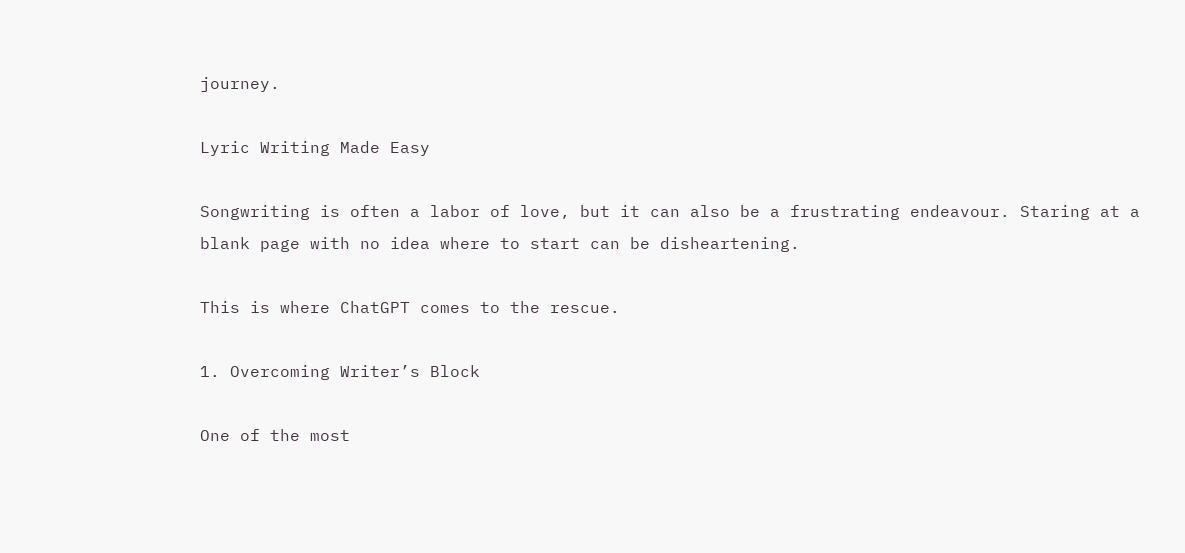journey.

Lyric Writing Made Easy

Songwriting is often a labor of love, but it can also be a frustrating endeavour. Staring at a blank page with no idea where to start can be disheartening.

This is where ChatGPT comes to the rescue.

1. Overcoming Writer’s Block

One of the most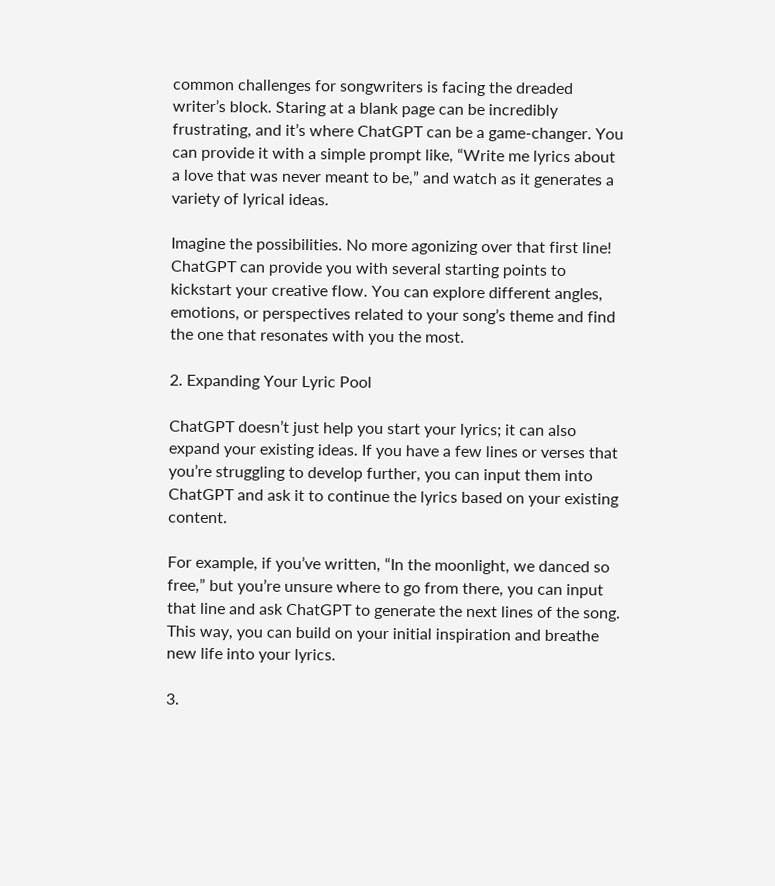common challenges for songwriters is facing the dreaded writer’s block. Staring at a blank page can be incredibly frustrating, and it’s where ChatGPT can be a game-changer. You can provide it with a simple prompt like, “Write me lyrics about a love that was never meant to be,” and watch as it generates a variety of lyrical ideas.

Imagine the possibilities. No more agonizing over that first line! ChatGPT can provide you with several starting points to kickstart your creative flow. You can explore different angles, emotions, or perspectives related to your song’s theme and find the one that resonates with you the most.

2. Expanding Your Lyric Pool

ChatGPT doesn’t just help you start your lyrics; it can also expand your existing ideas. If you have a few lines or verses that you’re struggling to develop further, you can input them into ChatGPT and ask it to continue the lyrics based on your existing content.

For example, if you’ve written, “In the moonlight, we danced so free,” but you’re unsure where to go from there, you can input that line and ask ChatGPT to generate the next lines of the song. This way, you can build on your initial inspiration and breathe new life into your lyrics.

3.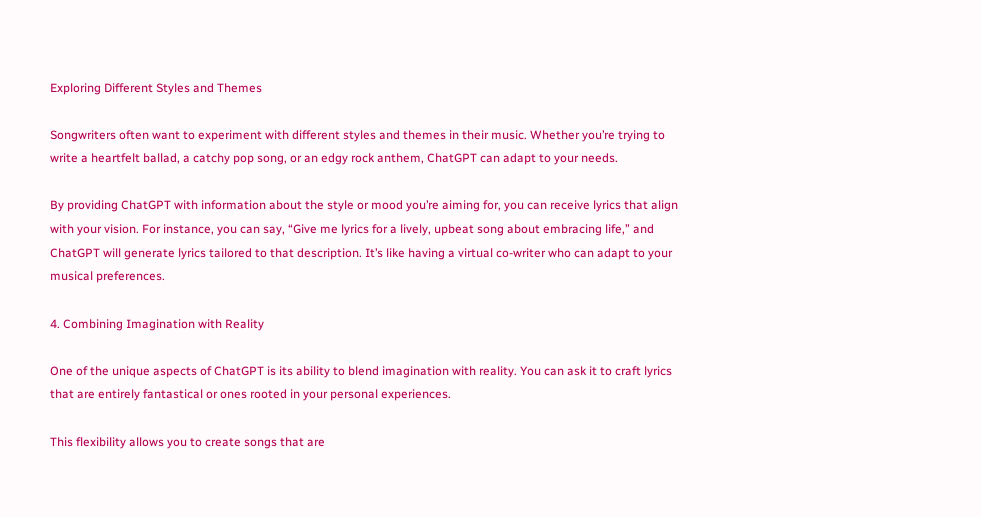Exploring Different Styles and Themes

Songwriters often want to experiment with different styles and themes in their music. Whether you’re trying to write a heartfelt ballad, a catchy pop song, or an edgy rock anthem, ChatGPT can adapt to your needs.

By providing ChatGPT with information about the style or mood you’re aiming for, you can receive lyrics that align with your vision. For instance, you can say, “Give me lyrics for a lively, upbeat song about embracing life,” and ChatGPT will generate lyrics tailored to that description. It’s like having a virtual co-writer who can adapt to your musical preferences.

4. Combining Imagination with Reality

One of the unique aspects of ChatGPT is its ability to blend imagination with reality. You can ask it to craft lyrics that are entirely fantastical or ones rooted in your personal experiences.

This flexibility allows you to create songs that are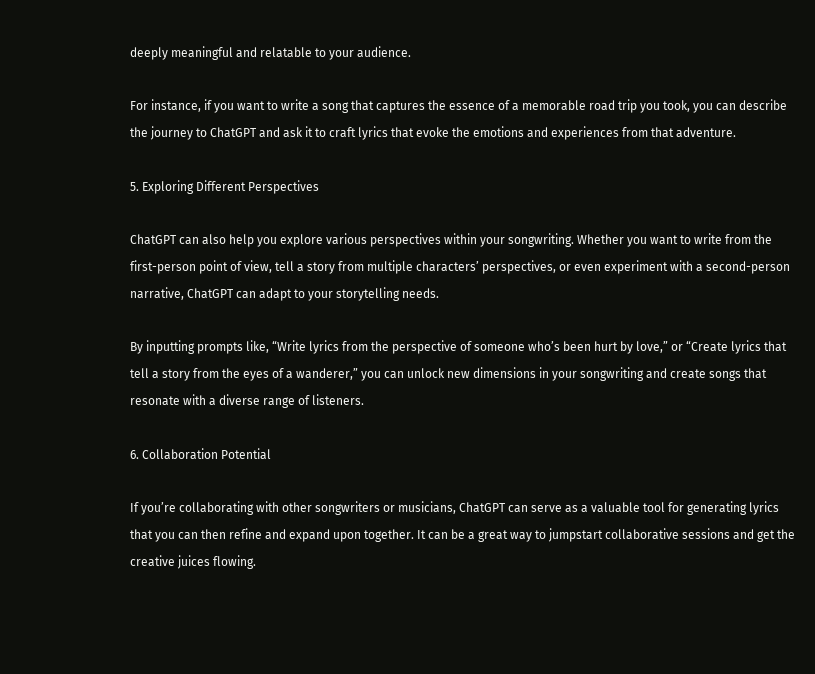deeply meaningful and relatable to your audience.

For instance, if you want to write a song that captures the essence of a memorable road trip you took, you can describe the journey to ChatGPT and ask it to craft lyrics that evoke the emotions and experiences from that adventure.

5. Exploring Different Perspectives

ChatGPT can also help you explore various perspectives within your songwriting. Whether you want to write from the first-person point of view, tell a story from multiple characters’ perspectives, or even experiment with a second-person narrative, ChatGPT can adapt to your storytelling needs.

By inputting prompts like, “Write lyrics from the perspective of someone who’s been hurt by love,” or “Create lyrics that tell a story from the eyes of a wanderer,” you can unlock new dimensions in your songwriting and create songs that resonate with a diverse range of listeners.

6. Collaboration Potential

If you’re collaborating with other songwriters or musicians, ChatGPT can serve as a valuable tool for generating lyrics that you can then refine and expand upon together. It can be a great way to jumpstart collaborative sessions and get the creative juices flowing.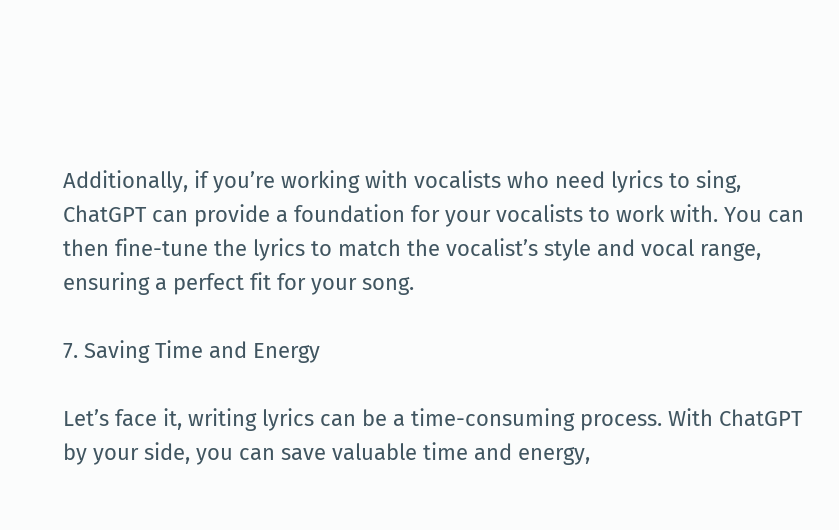Additionally, if you’re working with vocalists who need lyrics to sing, ChatGPT can provide a foundation for your vocalists to work with. You can then fine-tune the lyrics to match the vocalist’s style and vocal range, ensuring a perfect fit for your song.

7. Saving Time and Energy

Let’s face it, writing lyrics can be a time-consuming process. With ChatGPT by your side, you can save valuable time and energy,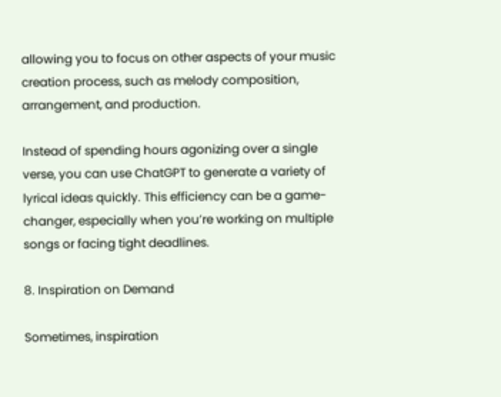allowing you to focus on other aspects of your music creation process, such as melody composition, arrangement, and production.

Instead of spending hours agonizing over a single verse, you can use ChatGPT to generate a variety of lyrical ideas quickly. This efficiency can be a game-changer, especially when you’re working on multiple songs or facing tight deadlines.

8. Inspiration on Demand

Sometimes, inspiration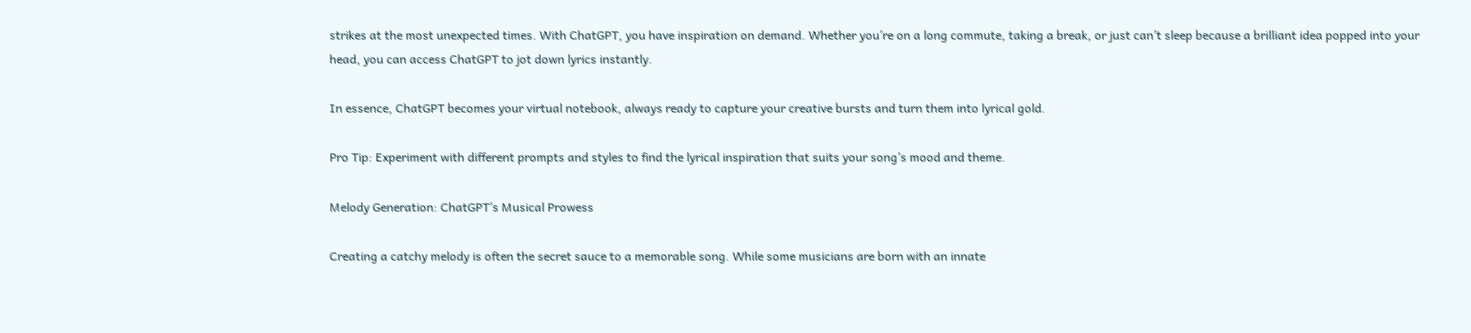strikes at the most unexpected times. With ChatGPT, you have inspiration on demand. Whether you’re on a long commute, taking a break, or just can’t sleep because a brilliant idea popped into your head, you can access ChatGPT to jot down lyrics instantly.

In essence, ChatGPT becomes your virtual notebook, always ready to capture your creative bursts and turn them into lyrical gold.

Pro Tip: Experiment with different prompts and styles to find the lyrical inspiration that suits your song’s mood and theme.

Melody Generation: ChatGPT’s Musical Prowess

Creating a catchy melody is often the secret sauce to a memorable song. While some musicians are born with an innate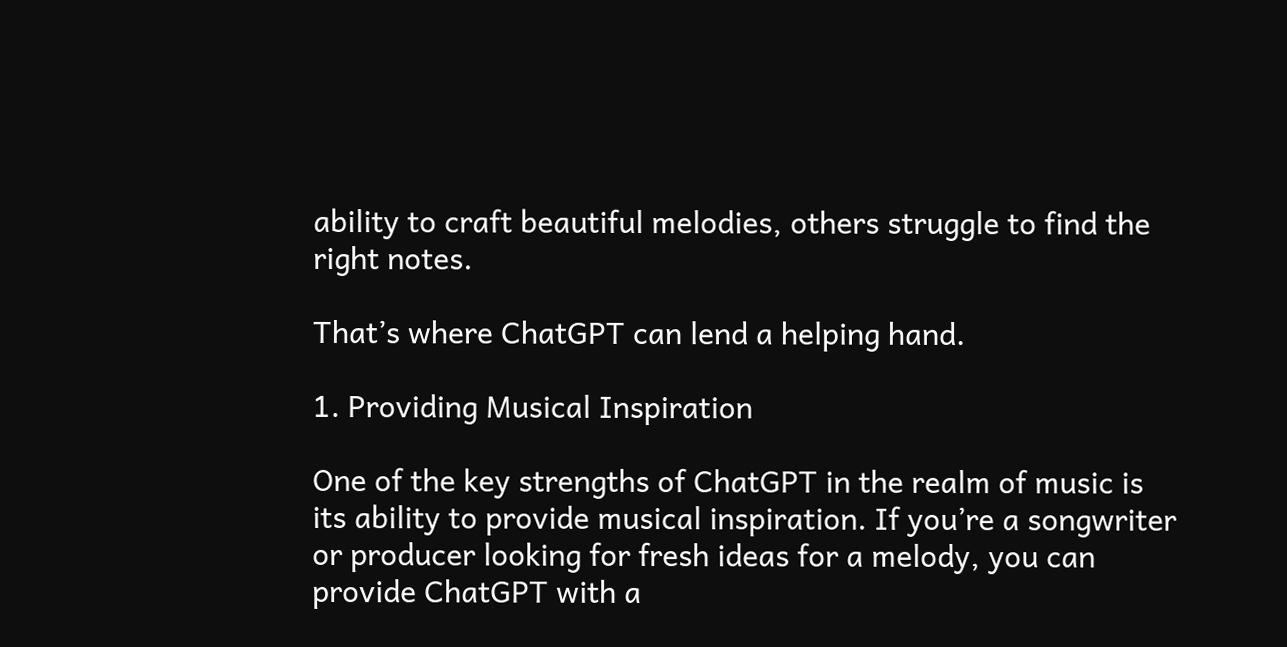ability to craft beautiful melodies, others struggle to find the right notes.

That’s where ChatGPT can lend a helping hand.

1. Providing Musical Inspiration

One of the key strengths of ChatGPT in the realm of music is its ability to provide musical inspiration. If you’re a songwriter or producer looking for fresh ideas for a melody, you can provide ChatGPT with a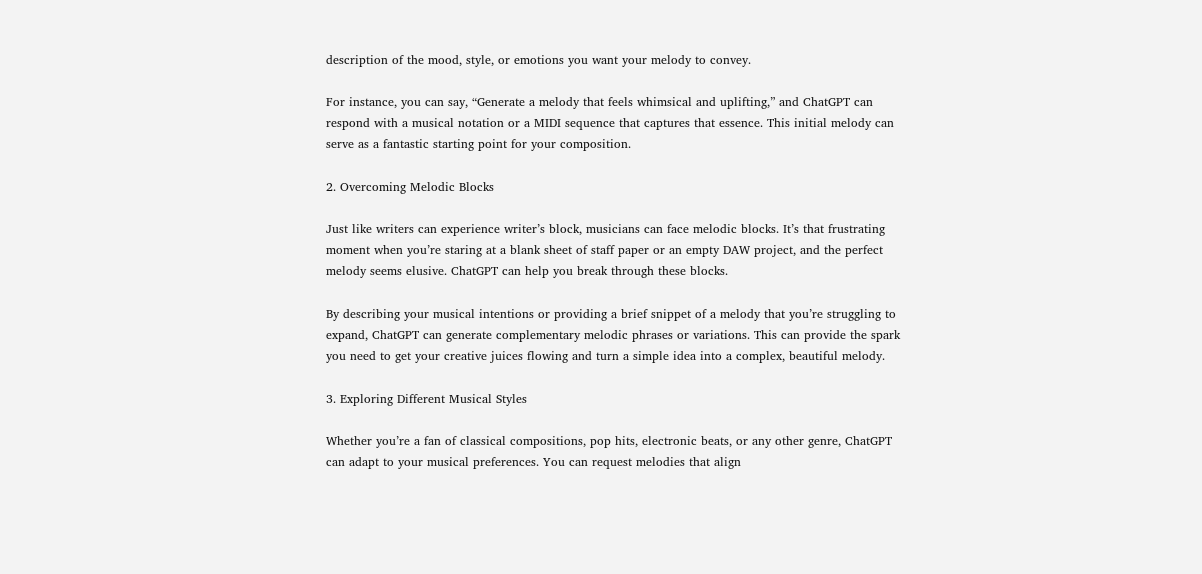description of the mood, style, or emotions you want your melody to convey.

For instance, you can say, “Generate a melody that feels whimsical and uplifting,” and ChatGPT can respond with a musical notation or a MIDI sequence that captures that essence. This initial melody can serve as a fantastic starting point for your composition.

2. Overcoming Melodic Blocks

Just like writers can experience writer’s block, musicians can face melodic blocks. It’s that frustrating moment when you’re staring at a blank sheet of staff paper or an empty DAW project, and the perfect melody seems elusive. ChatGPT can help you break through these blocks.

By describing your musical intentions or providing a brief snippet of a melody that you’re struggling to expand, ChatGPT can generate complementary melodic phrases or variations. This can provide the spark you need to get your creative juices flowing and turn a simple idea into a complex, beautiful melody.

3. Exploring Different Musical Styles

Whether you’re a fan of classical compositions, pop hits, electronic beats, or any other genre, ChatGPT can adapt to your musical preferences. You can request melodies that align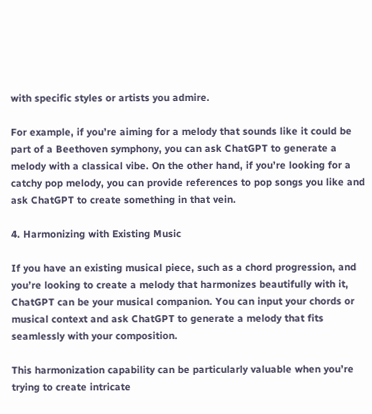with specific styles or artists you admire.

For example, if you’re aiming for a melody that sounds like it could be part of a Beethoven symphony, you can ask ChatGPT to generate a melody with a classical vibe. On the other hand, if you’re looking for a catchy pop melody, you can provide references to pop songs you like and ask ChatGPT to create something in that vein.

4. Harmonizing with Existing Music

If you have an existing musical piece, such as a chord progression, and you’re looking to create a melody that harmonizes beautifully with it, ChatGPT can be your musical companion. You can input your chords or musical context and ask ChatGPT to generate a melody that fits seamlessly with your composition.

This harmonization capability can be particularly valuable when you’re trying to create intricate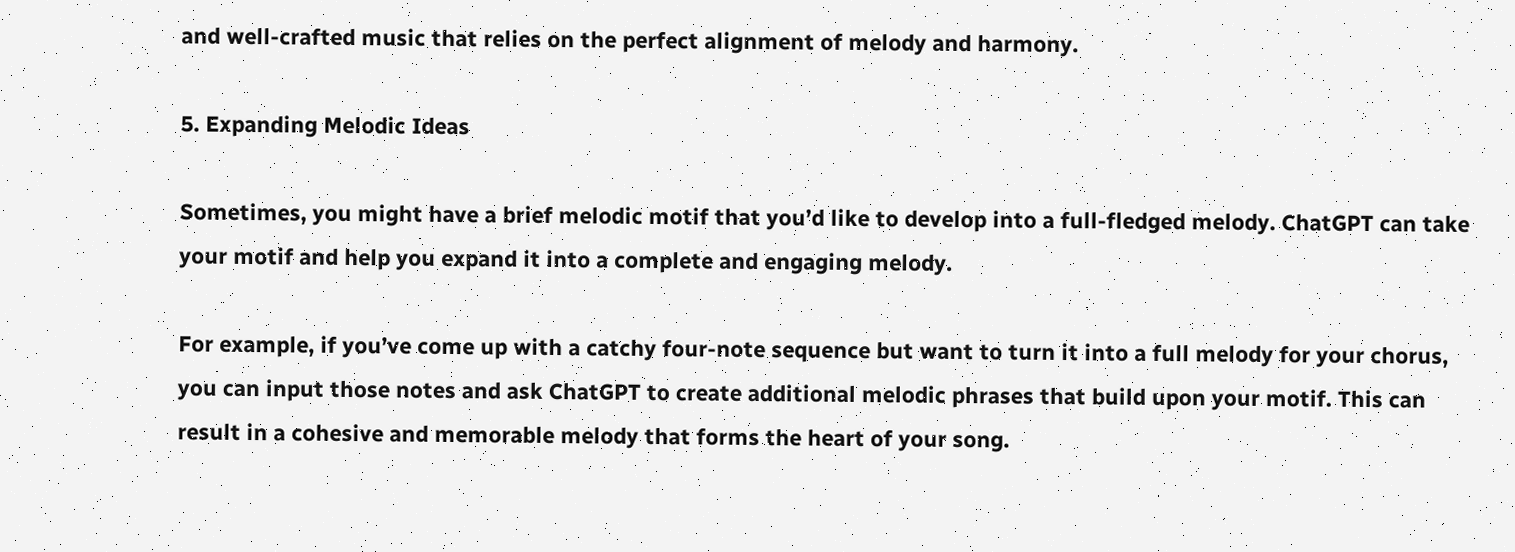and well-crafted music that relies on the perfect alignment of melody and harmony.

5. Expanding Melodic Ideas

Sometimes, you might have a brief melodic motif that you’d like to develop into a full-fledged melody. ChatGPT can take your motif and help you expand it into a complete and engaging melody.

For example, if you’ve come up with a catchy four-note sequence but want to turn it into a full melody for your chorus, you can input those notes and ask ChatGPT to create additional melodic phrases that build upon your motif. This can result in a cohesive and memorable melody that forms the heart of your song.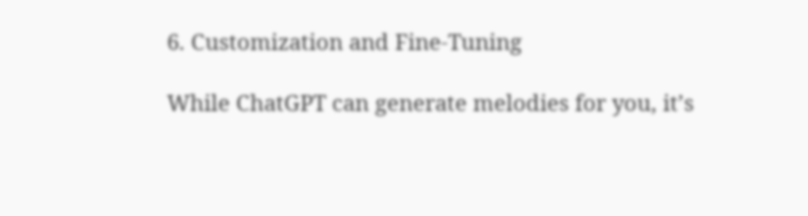6. Customization and Fine-Tuning

While ChatGPT can generate melodies for you, it’s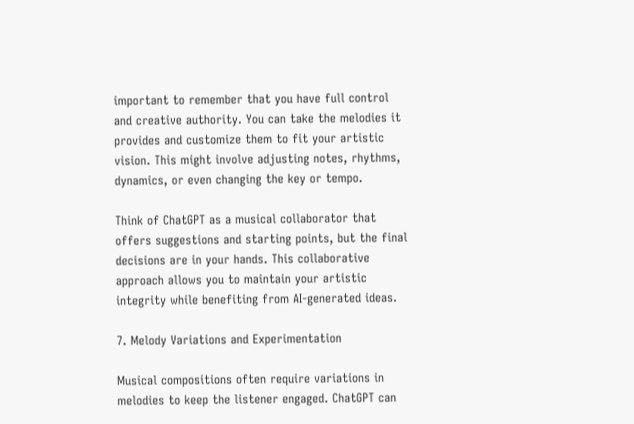important to remember that you have full control and creative authority. You can take the melodies it provides and customize them to fit your artistic vision. This might involve adjusting notes, rhythms, dynamics, or even changing the key or tempo.

Think of ChatGPT as a musical collaborator that offers suggestions and starting points, but the final decisions are in your hands. This collaborative approach allows you to maintain your artistic integrity while benefiting from AI-generated ideas.

7. Melody Variations and Experimentation

Musical compositions often require variations in melodies to keep the listener engaged. ChatGPT can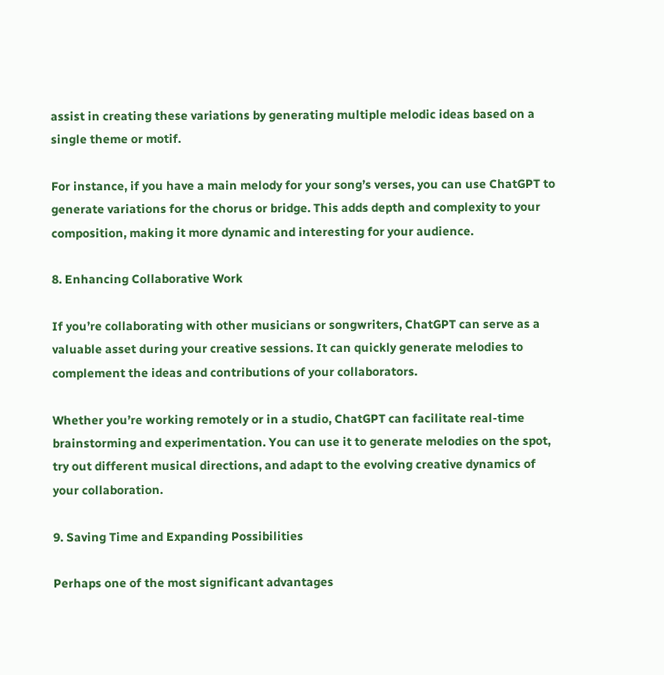assist in creating these variations by generating multiple melodic ideas based on a single theme or motif.

For instance, if you have a main melody for your song’s verses, you can use ChatGPT to generate variations for the chorus or bridge. This adds depth and complexity to your composition, making it more dynamic and interesting for your audience.

8. Enhancing Collaborative Work

If you’re collaborating with other musicians or songwriters, ChatGPT can serve as a valuable asset during your creative sessions. It can quickly generate melodies to complement the ideas and contributions of your collaborators.

Whether you’re working remotely or in a studio, ChatGPT can facilitate real-time brainstorming and experimentation. You can use it to generate melodies on the spot, try out different musical directions, and adapt to the evolving creative dynamics of your collaboration.

9. Saving Time and Expanding Possibilities

Perhaps one of the most significant advantages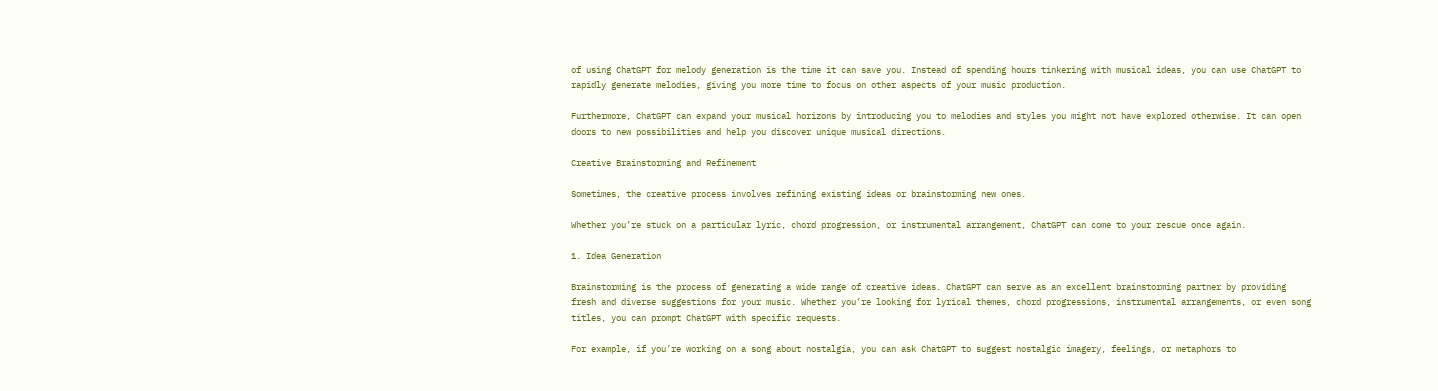of using ChatGPT for melody generation is the time it can save you. Instead of spending hours tinkering with musical ideas, you can use ChatGPT to rapidly generate melodies, giving you more time to focus on other aspects of your music production.

Furthermore, ChatGPT can expand your musical horizons by introducing you to melodies and styles you might not have explored otherwise. It can open doors to new possibilities and help you discover unique musical directions.

Creative Brainstorming and Refinement

Sometimes, the creative process involves refining existing ideas or brainstorming new ones.

Whether you’re stuck on a particular lyric, chord progression, or instrumental arrangement, ChatGPT can come to your rescue once again.

1. Idea Generation

Brainstorming is the process of generating a wide range of creative ideas. ChatGPT can serve as an excellent brainstorming partner by providing fresh and diverse suggestions for your music. Whether you’re looking for lyrical themes, chord progressions, instrumental arrangements, or even song titles, you can prompt ChatGPT with specific requests.

For example, if you’re working on a song about nostalgia, you can ask ChatGPT to suggest nostalgic imagery, feelings, or metaphors to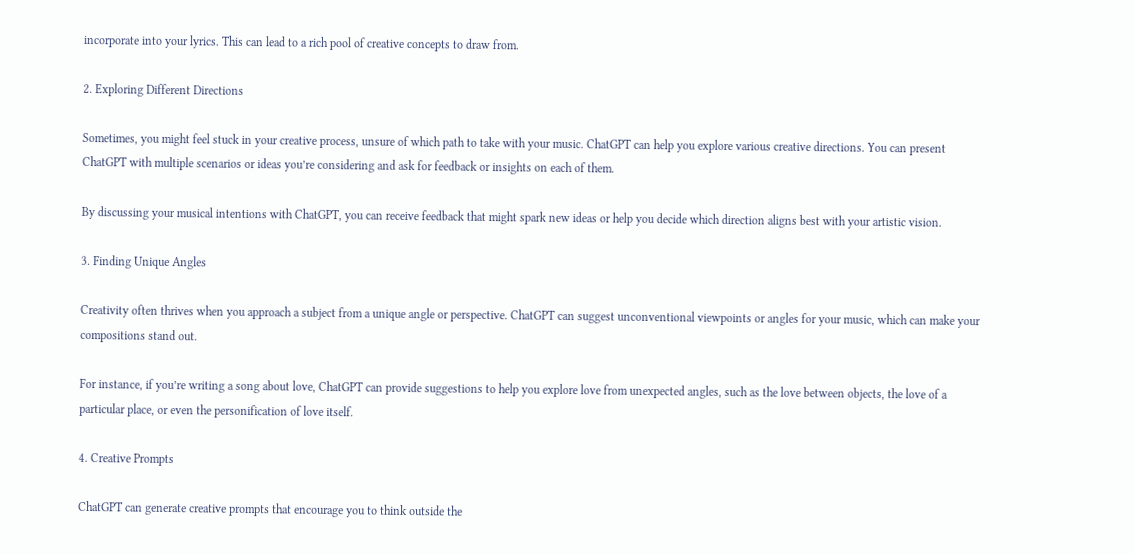incorporate into your lyrics. This can lead to a rich pool of creative concepts to draw from.

2. Exploring Different Directions

Sometimes, you might feel stuck in your creative process, unsure of which path to take with your music. ChatGPT can help you explore various creative directions. You can present ChatGPT with multiple scenarios or ideas you’re considering and ask for feedback or insights on each of them.

By discussing your musical intentions with ChatGPT, you can receive feedback that might spark new ideas or help you decide which direction aligns best with your artistic vision.

3. Finding Unique Angles

Creativity often thrives when you approach a subject from a unique angle or perspective. ChatGPT can suggest unconventional viewpoints or angles for your music, which can make your compositions stand out.

For instance, if you’re writing a song about love, ChatGPT can provide suggestions to help you explore love from unexpected angles, such as the love between objects, the love of a particular place, or even the personification of love itself.

4. Creative Prompts

ChatGPT can generate creative prompts that encourage you to think outside the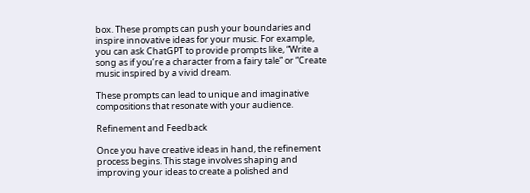box. These prompts can push your boundaries and inspire innovative ideas for your music. For example, you can ask ChatGPT to provide prompts like, “Write a song as if you’re a character from a fairy tale” or “Create music inspired by a vivid dream.

These prompts can lead to unique and imaginative compositions that resonate with your audience.

Refinement and Feedback

Once you have creative ideas in hand, the refinement process begins. This stage involves shaping and improving your ideas to create a polished and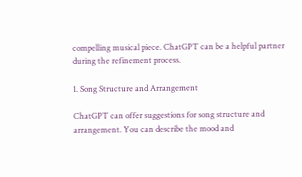compelling musical piece. ChatGPT can be a helpful partner during the refinement process.

1. Song Structure and Arrangement

ChatGPT can offer suggestions for song structure and arrangement. You can describe the mood and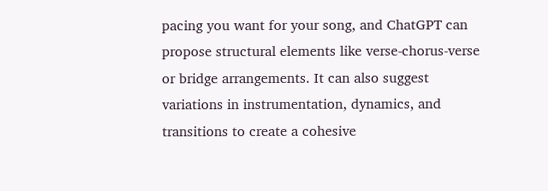pacing you want for your song, and ChatGPT can propose structural elements like verse-chorus-verse or bridge arrangements. It can also suggest variations in instrumentation, dynamics, and transitions to create a cohesive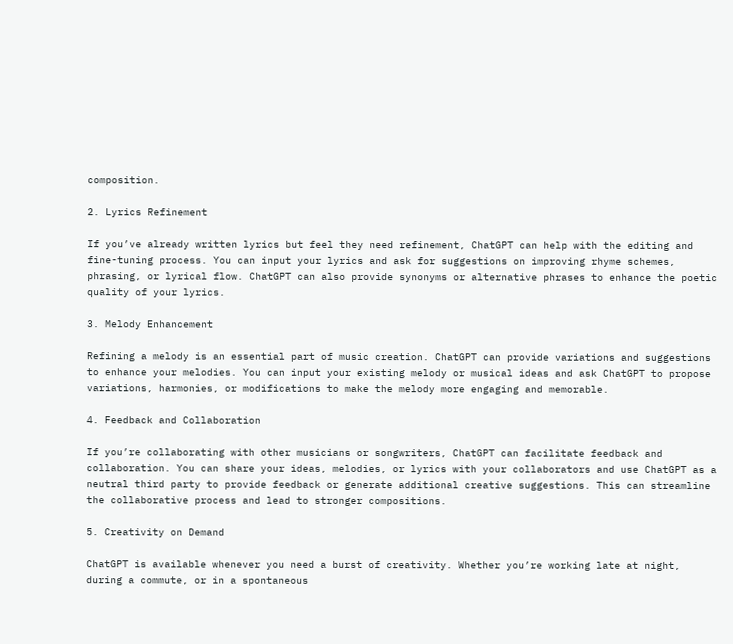composition.

2. Lyrics Refinement

If you’ve already written lyrics but feel they need refinement, ChatGPT can help with the editing and fine-tuning process. You can input your lyrics and ask for suggestions on improving rhyme schemes, phrasing, or lyrical flow. ChatGPT can also provide synonyms or alternative phrases to enhance the poetic quality of your lyrics.

3. Melody Enhancement

Refining a melody is an essential part of music creation. ChatGPT can provide variations and suggestions to enhance your melodies. You can input your existing melody or musical ideas and ask ChatGPT to propose variations, harmonies, or modifications to make the melody more engaging and memorable.

4. Feedback and Collaboration

If you’re collaborating with other musicians or songwriters, ChatGPT can facilitate feedback and collaboration. You can share your ideas, melodies, or lyrics with your collaborators and use ChatGPT as a neutral third party to provide feedback or generate additional creative suggestions. This can streamline the collaborative process and lead to stronger compositions.

5. Creativity on Demand

ChatGPT is available whenever you need a burst of creativity. Whether you’re working late at night, during a commute, or in a spontaneous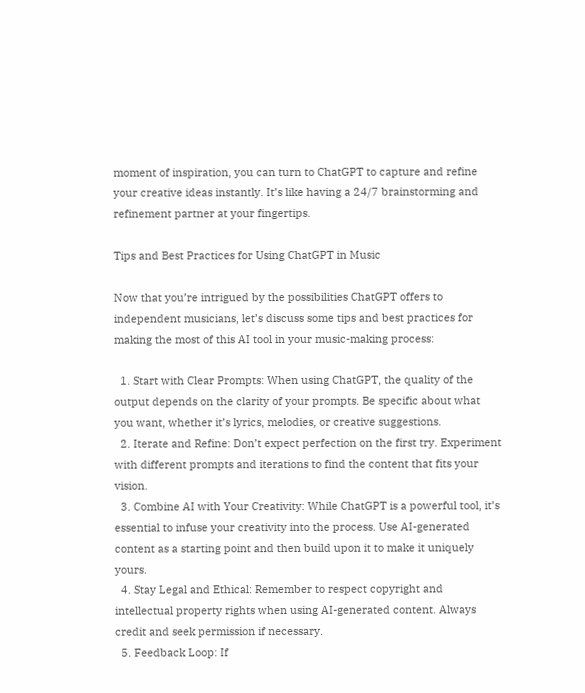moment of inspiration, you can turn to ChatGPT to capture and refine your creative ideas instantly. It’s like having a 24/7 brainstorming and refinement partner at your fingertips.

Tips and Best Practices for Using ChatGPT in Music

Now that you’re intrigued by the possibilities ChatGPT offers to independent musicians, let’s discuss some tips and best practices for making the most of this AI tool in your music-making process:

  1. Start with Clear Prompts: When using ChatGPT, the quality of the output depends on the clarity of your prompts. Be specific about what you want, whether it’s lyrics, melodies, or creative suggestions.
  2. Iterate and Refine: Don’t expect perfection on the first try. Experiment with different prompts and iterations to find the content that fits your vision.
  3. Combine AI with Your Creativity: While ChatGPT is a powerful tool, it’s essential to infuse your creativity into the process. Use AI-generated content as a starting point and then build upon it to make it uniquely yours.
  4. Stay Legal and Ethical: Remember to respect copyright and intellectual property rights when using AI-generated content. Always credit and seek permission if necessary.
  5. Feedback Loop: If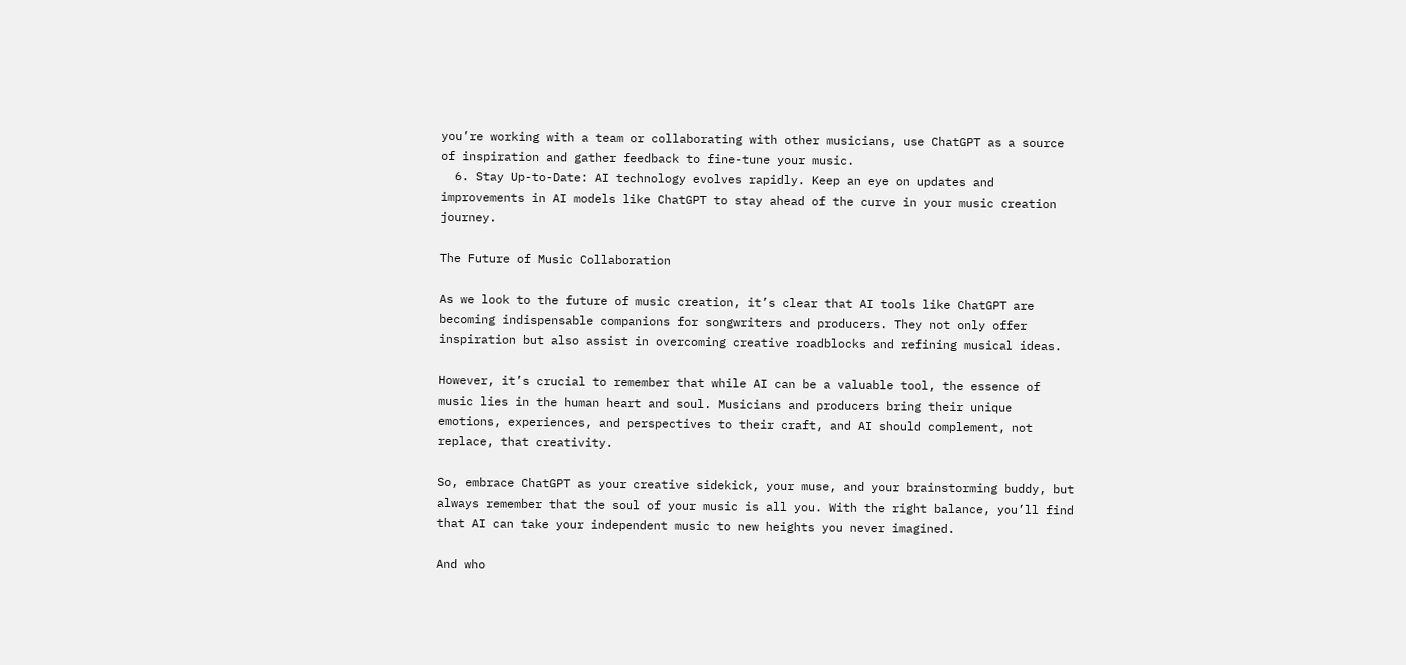you’re working with a team or collaborating with other musicians, use ChatGPT as a source of inspiration and gather feedback to fine-tune your music.
  6. Stay Up-to-Date: AI technology evolves rapidly. Keep an eye on updates and improvements in AI models like ChatGPT to stay ahead of the curve in your music creation journey.

The Future of Music Collaboration

As we look to the future of music creation, it’s clear that AI tools like ChatGPT are becoming indispensable companions for songwriters and producers. They not only offer inspiration but also assist in overcoming creative roadblocks and refining musical ideas.

However, it’s crucial to remember that while AI can be a valuable tool, the essence of music lies in the human heart and soul. Musicians and producers bring their unique emotions, experiences, and perspectives to their craft, and AI should complement, not replace, that creativity.

So, embrace ChatGPT as your creative sidekick, your muse, and your brainstorming buddy, but always remember that the soul of your music is all you. With the right balance, you’ll find that AI can take your independent music to new heights you never imagined.

And who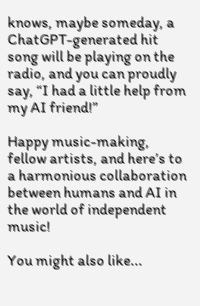knows, maybe someday, a ChatGPT-generated hit song will be playing on the radio, and you can proudly say, “I had a little help from my AI friend!”

Happy music-making, fellow artists, and here’s to a harmonious collaboration between humans and AI in the world of independent music!

You might also like...